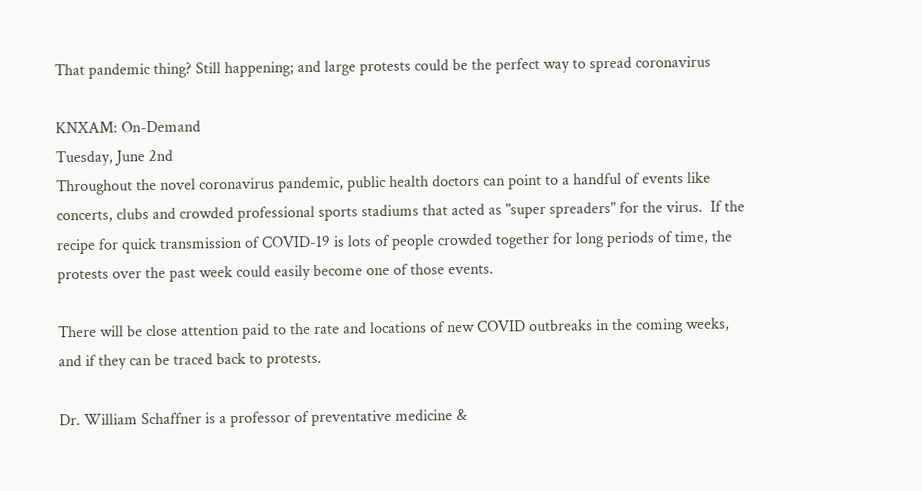That pandemic thing? Still happening; and large protests could be the perfect way to spread coronavirus

KNXAM: On-Demand
Tuesday, June 2nd
Throughout the novel coronavirus pandemic, public health doctors can point to a handful of events like concerts, clubs and crowded professional sports stadiums that acted as "super spreaders" for the virus.  If the recipe for quick transmission of COVID-19 is lots of people crowded together for long periods of time, the protests over the past week could easily become one of those events.

There will be close attention paid to the rate and locations of new COVID outbreaks in the coming weeks, and if they can be traced back to protests.

Dr. William Schaffner is a professor of preventative medicine &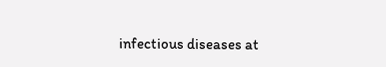infectious diseases at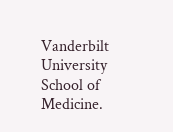Vanderbilt University School of Medicine.